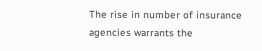The rise in number of insurance agencies warrants the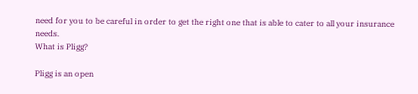need for you to be careful in order to get the right one that is able to cater to all your insurance needs.
What is Pligg?

Pligg is an open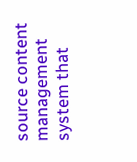source content management system that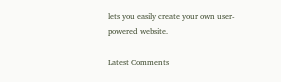lets you easily create your own user-powered website.

Latest Comments